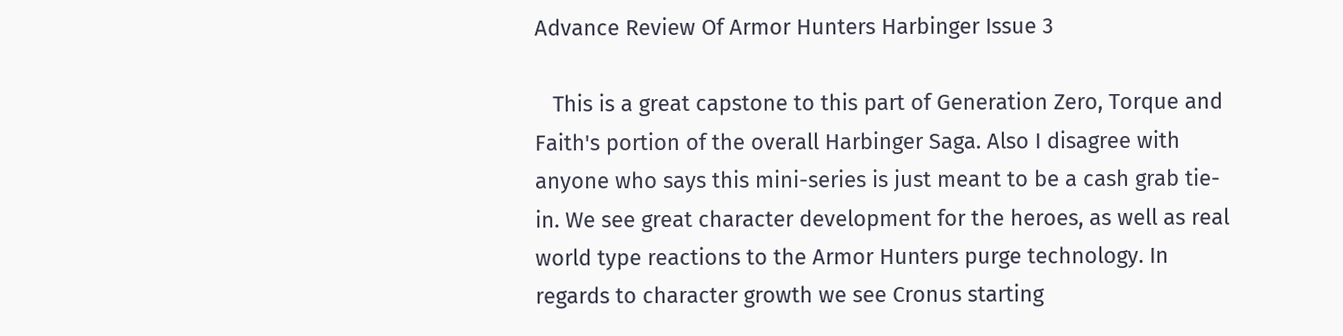Advance Review Of Armor Hunters Harbinger Issue 3

   This is a great capstone to this part of Generation Zero, Torque and Faith's portion of the overall Harbinger Saga. Also I disagree with anyone who says this mini-series is just meant to be a cash grab tie-in. We see great character development for the heroes, as well as real world type reactions to the Armor Hunters purge technology. In regards to character growth we see Cronus starting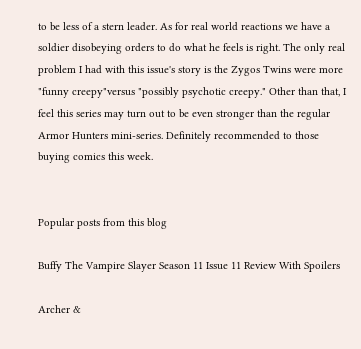to be less of a stern leader. As for real world reactions we have a soldier disobeying orders to do what he feels is right. The only real problem I had with this issue's story is the Zygos Twins were more "funny creepy"versus "possibly psychotic creepy." Other than that, I feel this series may turn out to be even stronger than the regular Armor Hunters mini-series. Definitely recommended to those buying comics this week.


Popular posts from this blog

Buffy The Vampire Slayer Season 11 Issue 11 Review With Spoilers

Archer &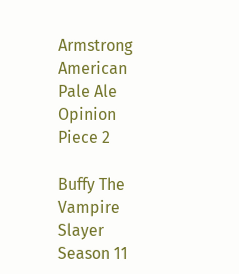Armstrong American Pale Ale Opinion Piece 2

Buffy The Vampire Slayer Season 11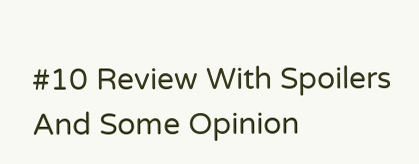#10 Review With Spoilers And Some Opinion